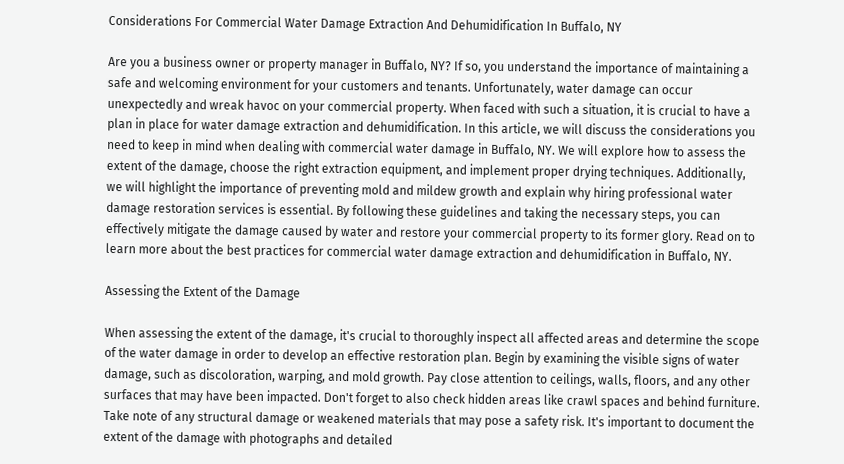Considerations For Commercial Water Damage Extraction And Dehumidification In Buffalo, NY

Are you a business owner or property manager in Buffalo, NY? If so, you understand the importance of maintaining a safe and welcoming environment for your customers and tenants. Unfortunately, water damage can occur unexpectedly and wreak havoc on your commercial property. When faced with such a situation, it is crucial to have a plan in place for water damage extraction and dehumidification. In this article, we will discuss the considerations you need to keep in mind when dealing with commercial water damage in Buffalo, NY. We will explore how to assess the extent of the damage, choose the right extraction equipment, and implement proper drying techniques. Additionally, we will highlight the importance of preventing mold and mildew growth and explain why hiring professional water damage restoration services is essential. By following these guidelines and taking the necessary steps, you can effectively mitigate the damage caused by water and restore your commercial property to its former glory. Read on to learn more about the best practices for commercial water damage extraction and dehumidification in Buffalo, NY.

Assessing the Extent of the Damage

When assessing the extent of the damage, it's crucial to thoroughly inspect all affected areas and determine the scope of the water damage in order to develop an effective restoration plan. Begin by examining the visible signs of water damage, such as discoloration, warping, and mold growth. Pay close attention to ceilings, walls, floors, and any other surfaces that may have been impacted. Don't forget to also check hidden areas like crawl spaces and behind furniture. Take note of any structural damage or weakened materials that may pose a safety risk. It's important to document the extent of the damage with photographs and detailed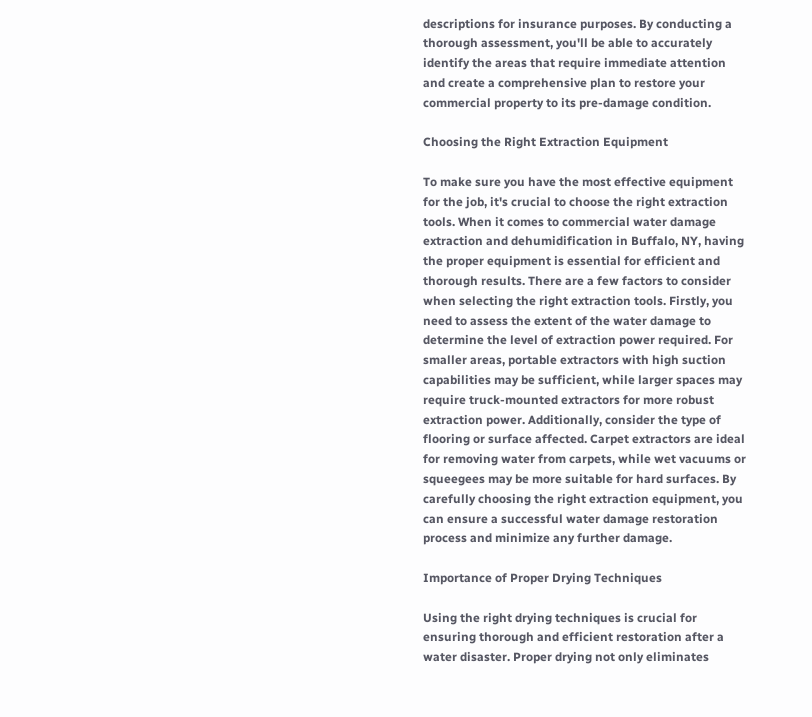descriptions for insurance purposes. By conducting a thorough assessment, you'll be able to accurately identify the areas that require immediate attention and create a comprehensive plan to restore your commercial property to its pre-damage condition.

Choosing the Right Extraction Equipment

To make sure you have the most effective equipment for the job, it's crucial to choose the right extraction tools. When it comes to commercial water damage extraction and dehumidification in Buffalo, NY, having the proper equipment is essential for efficient and thorough results. There are a few factors to consider when selecting the right extraction tools. Firstly, you need to assess the extent of the water damage to determine the level of extraction power required. For smaller areas, portable extractors with high suction capabilities may be sufficient, while larger spaces may require truck-mounted extractors for more robust extraction power. Additionally, consider the type of flooring or surface affected. Carpet extractors are ideal for removing water from carpets, while wet vacuums or squeegees may be more suitable for hard surfaces. By carefully choosing the right extraction equipment, you can ensure a successful water damage restoration process and minimize any further damage.

Importance of Proper Drying Techniques

Using the right drying techniques is crucial for ensuring thorough and efficient restoration after a water disaster. Proper drying not only eliminates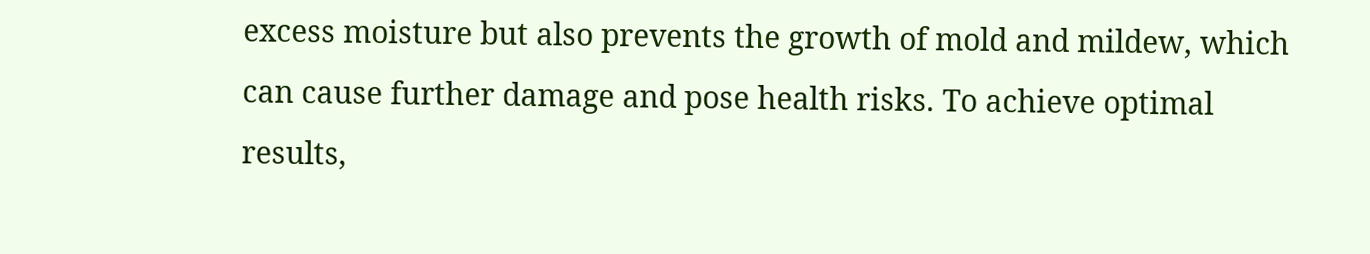excess moisture but also prevents the growth of mold and mildew, which can cause further damage and pose health risks. To achieve optimal results,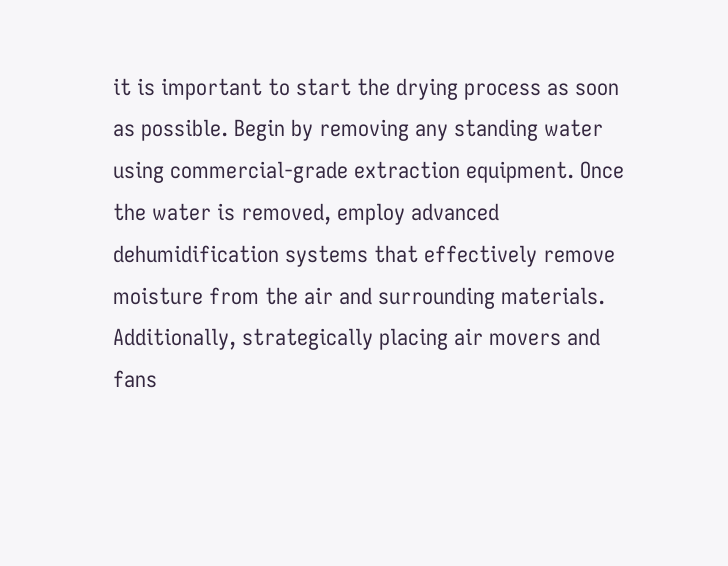it is important to start the drying process as soon as possible. Begin by removing any standing water using commercial-grade extraction equipment. Once the water is removed, employ advanced dehumidification systems that effectively remove moisture from the air and surrounding materials. Additionally, strategically placing air movers and fans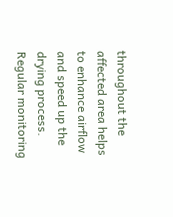throughout the affected area helps to enhance airflow and speed up the drying process. Regular monitoring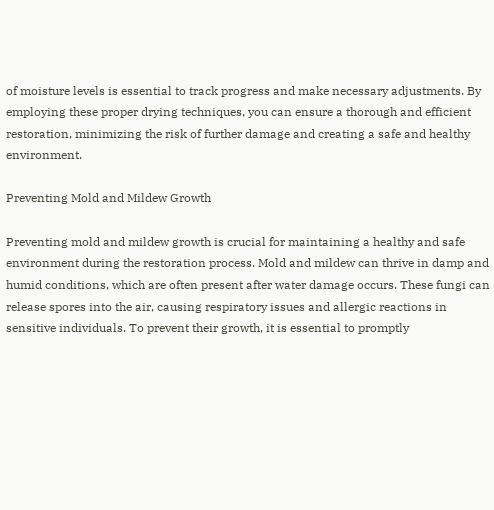of moisture levels is essential to track progress and make necessary adjustments. By employing these proper drying techniques, you can ensure a thorough and efficient restoration, minimizing the risk of further damage and creating a safe and healthy environment.

Preventing Mold and Mildew Growth

Preventing mold and mildew growth is crucial for maintaining a healthy and safe environment during the restoration process. Mold and mildew can thrive in damp and humid conditions, which are often present after water damage occurs. These fungi can release spores into the air, causing respiratory issues and allergic reactions in sensitive individuals. To prevent their growth, it is essential to promptly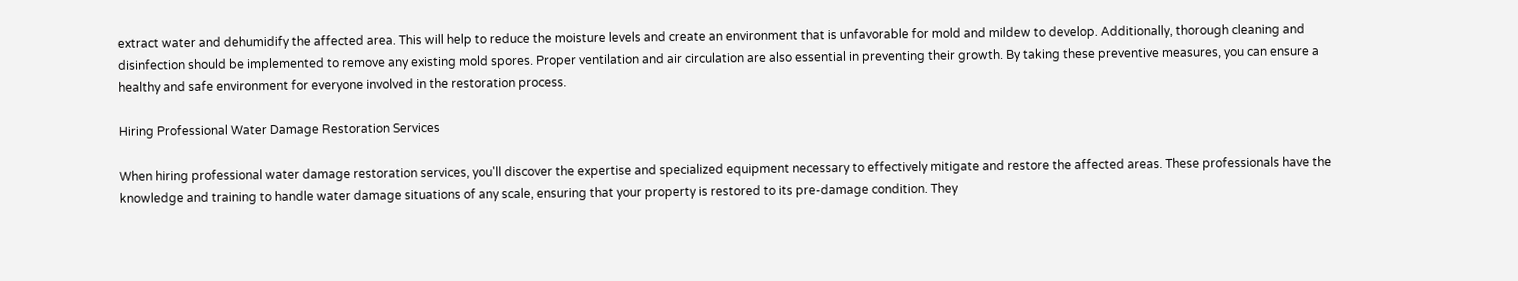extract water and dehumidify the affected area. This will help to reduce the moisture levels and create an environment that is unfavorable for mold and mildew to develop. Additionally, thorough cleaning and disinfection should be implemented to remove any existing mold spores. Proper ventilation and air circulation are also essential in preventing their growth. By taking these preventive measures, you can ensure a healthy and safe environment for everyone involved in the restoration process.

Hiring Professional Water Damage Restoration Services

When hiring professional water damage restoration services, you'll discover the expertise and specialized equipment necessary to effectively mitigate and restore the affected areas. These professionals have the knowledge and training to handle water damage situations of any scale, ensuring that your property is restored to its pre-damage condition. They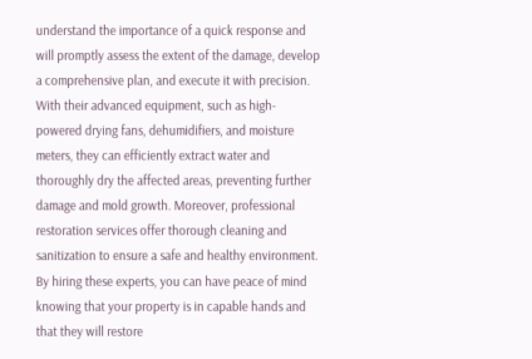understand the importance of a quick response and will promptly assess the extent of the damage, develop a comprehensive plan, and execute it with precision. With their advanced equipment, such as high-powered drying fans, dehumidifiers, and moisture meters, they can efficiently extract water and thoroughly dry the affected areas, preventing further damage and mold growth. Moreover, professional restoration services offer thorough cleaning and sanitization to ensure a safe and healthy environment. By hiring these experts, you can have peace of mind knowing that your property is in capable hands and that they will restore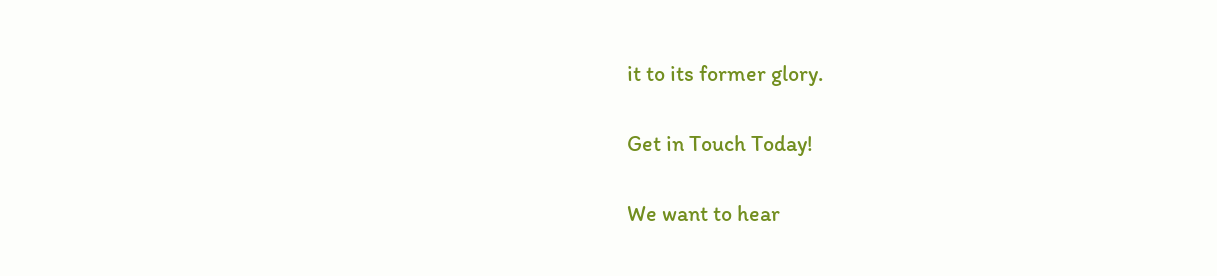it to its former glory.

Get in Touch Today!

We want to hear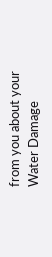from you about your Water Damage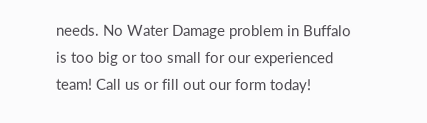needs. No Water Damage problem in Buffalo is too big or too small for our experienced team! Call us or fill out our form today!